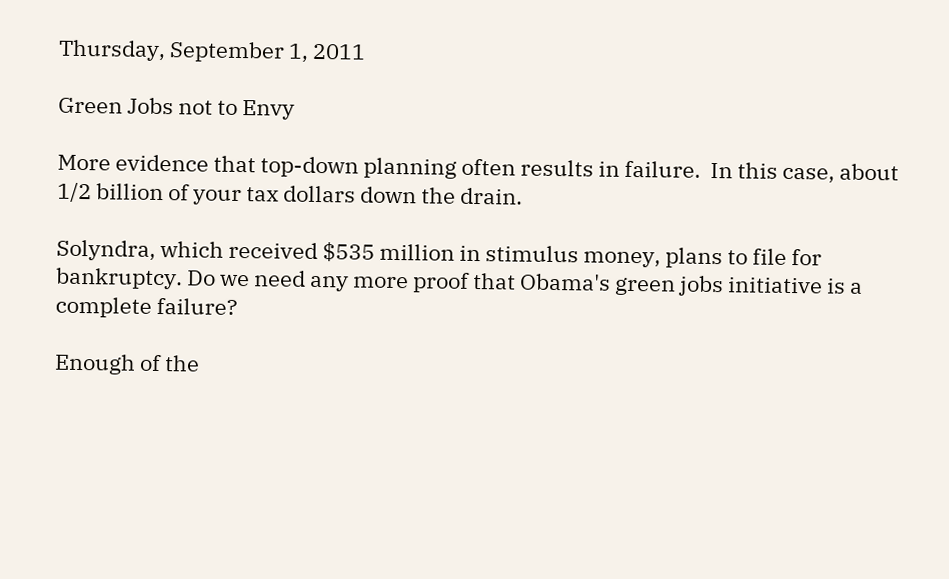Thursday, September 1, 2011

Green Jobs not to Envy

More evidence that top-down planning often results in failure.  In this case, about 1/2 billion of your tax dollars down the drain.

Solyndra, which received $535 million in stimulus money, plans to file for bankruptcy. Do we need any more proof that Obama's green jobs initiative is a complete failure?

Enough of the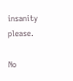insanity please.

No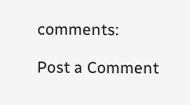comments:

Post a Comment